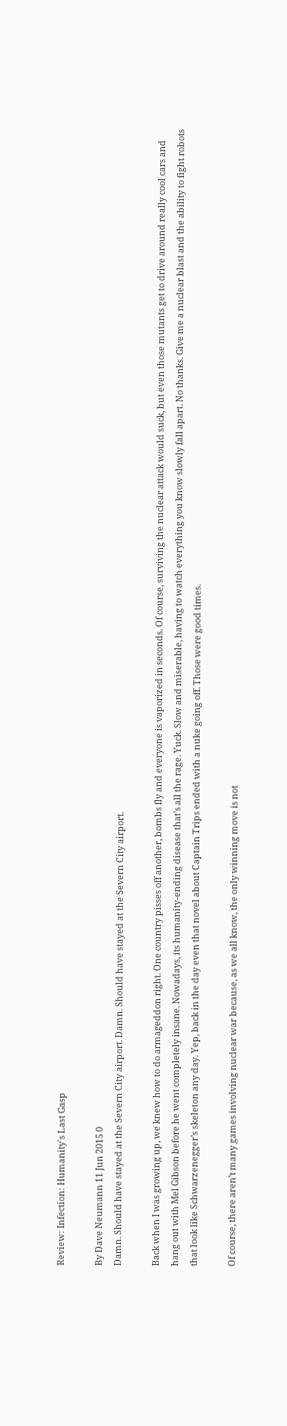Review: Infection: Humanity's Last Gasp

By Dave Neumann 11 Jun 2015 0
Damn. Should have stayed at the Severn City airport. Damn. Should have stayed at the Severn City airport.

Back when I was growing up, we knew how to do armageddon right. One country pisses off another, bombs fly and everyone is vaporized in seconds. Of course, surviving the nuclear attack would suck, but even those mutants get to drive around really cool cars and hang out with Mel Gibson before he went completely insane. Nowadays, its humanity-ending disease that’s all the rage. Yuck. Slow and miserable, having to watch everything you know slowly fall apart. No thanks. Give me a nuclear blast and the ability to fight robots that look like Schwarzenegger’s skeleton any day. Yep, back in the day even that novel about Captain Trips ended with a nuke going off. Those were good times.

Of course, there aren’t many games involving nuclear war because, as we all know, the only winning move is not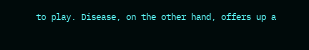to play. Disease, on the other hand, offers up a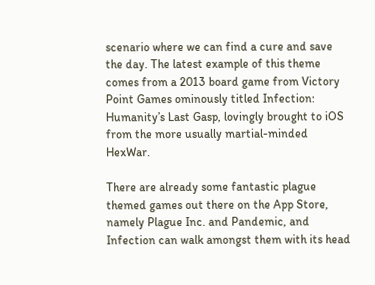scenario where we can find a cure and save the day. The latest example of this theme comes from a 2013 board game from Victory Point Games ominously titled Infection: Humanity’s Last Gasp, lovingly brought to iOS from the more usually martial-minded HexWar.

There are already some fantastic plague themed games out there on the App Store, namely Plague Inc. and Pandemic, and Infection can walk amongst them with its head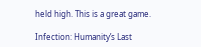held high. This is a great game.

Infection: Humanity’s Last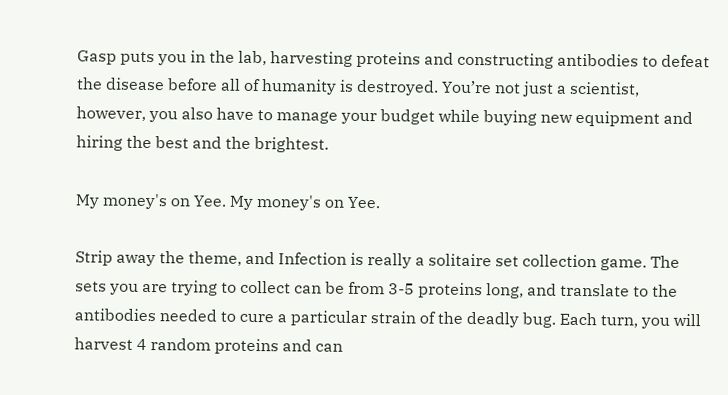Gasp puts you in the lab, harvesting proteins and constructing antibodies to defeat the disease before all of humanity is destroyed. You’re not just a scientist, however, you also have to manage your budget while buying new equipment and hiring the best and the brightest.

My money's on Yee. My money's on Yee.

Strip away the theme, and Infection is really a solitaire set collection game. The sets you are trying to collect can be from 3-5 proteins long, and translate to the antibodies needed to cure a particular strain of the deadly bug. Each turn, you will harvest 4 random proteins and can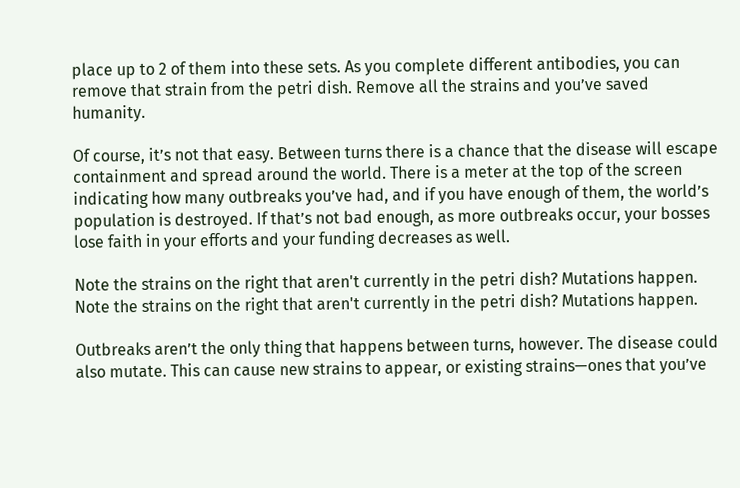place up to 2 of them into these sets. As you complete different antibodies, you can remove that strain from the petri dish. Remove all the strains and you’ve saved humanity.

Of course, it’s not that easy. Between turns there is a chance that the disease will escape containment and spread around the world. There is a meter at the top of the screen indicating how many outbreaks you’ve had, and if you have enough of them, the world’s population is destroyed. If that’s not bad enough, as more outbreaks occur, your bosses lose faith in your efforts and your funding decreases as well.

Note the strains on the right that aren't currently in the petri dish? Mutations happen. Note the strains on the right that aren't currently in the petri dish? Mutations happen.

Outbreaks aren’t the only thing that happens between turns, however. The disease could also mutate. This can cause new strains to appear, or existing strains—ones that you’ve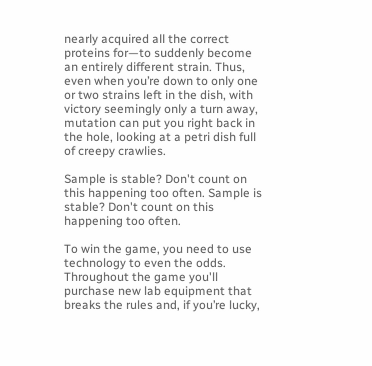nearly acquired all the correct proteins for—to suddenly become an entirely different strain. Thus, even when you’re down to only one or two strains left in the dish, with victory seemingly only a turn away, mutation can put you right back in the hole, looking at a petri dish full of creepy crawlies.

Sample is stable? Don't count on this happening too often. Sample is stable? Don't count on this happening too often.

To win the game, you need to use technology to even the odds. Throughout the game you'll purchase new lab equipment that breaks the rules and, if you’re lucky,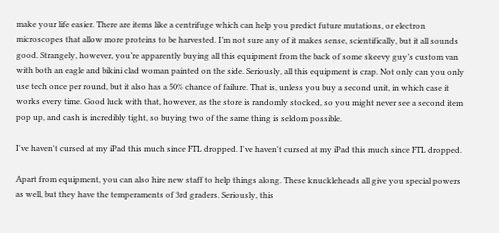make your life easier. There are items like a centrifuge which can help you predict future mutations, or electron microscopes that allow more proteins to be harvested. I’m not sure any of it makes sense, scientifically, but it all sounds good. Strangely, however, you’re apparently buying all this equipment from the back of some skeevy guy’s custom van with both an eagle and bikini clad woman painted on the side. Seriously, all this equipment is crap. Not only can you only use tech once per round, but it also has a 50% chance of failure. That is, unless you buy a second unit, in which case it works every time. Good luck with that, however, as the store is randomly stocked, so you might never see a second item pop up, and cash is incredibly tight, so buying two of the same thing is seldom possible.

I've haven't cursed at my iPad this much since FTL dropped. I've haven't cursed at my iPad this much since FTL dropped.

Apart from equipment, you can also hire new staff to help things along. These knuckleheads all give you special powers as well, but they have the temperaments of 3rd graders. Seriously, this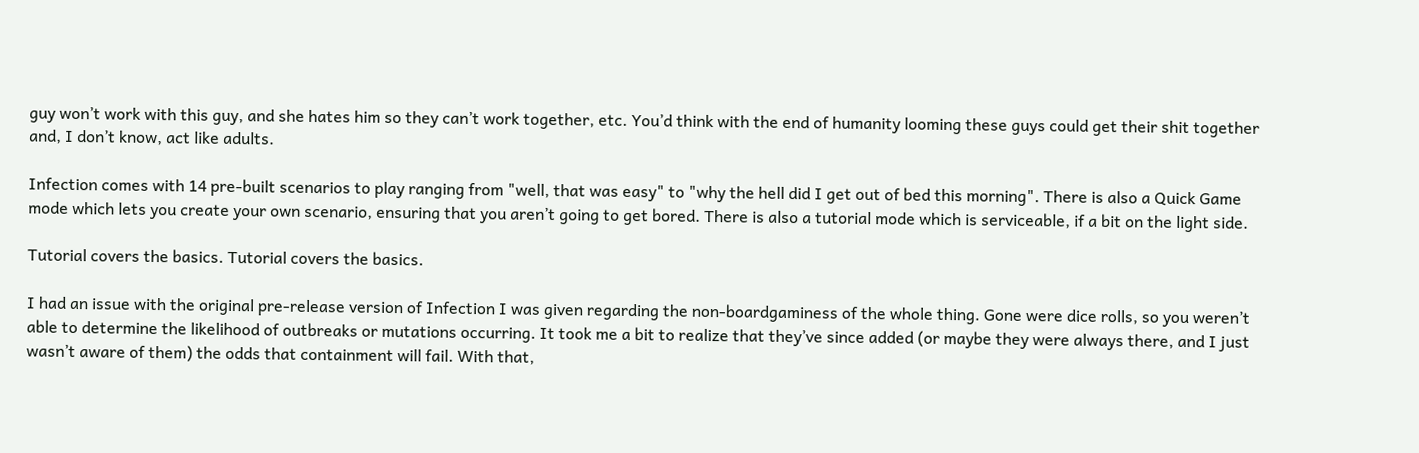guy won’t work with this guy, and she hates him so they can’t work together, etc. You’d think with the end of humanity looming these guys could get their shit together and, I don’t know, act like adults.

Infection comes with 14 pre-built scenarios to play ranging from "well, that was easy" to "why the hell did I get out of bed this morning". There is also a Quick Game mode which lets you create your own scenario, ensuring that you aren’t going to get bored. There is also a tutorial mode which is serviceable, if a bit on the light side.

Tutorial covers the basics. Tutorial covers the basics.

I had an issue with the original pre-release version of Infection I was given regarding the non-boardgaminess of the whole thing. Gone were dice rolls, so you weren’t able to determine the likelihood of outbreaks or mutations occurring. It took me a bit to realize that they’ve since added (or maybe they were always there, and I just wasn’t aware of them) the odds that containment will fail. With that,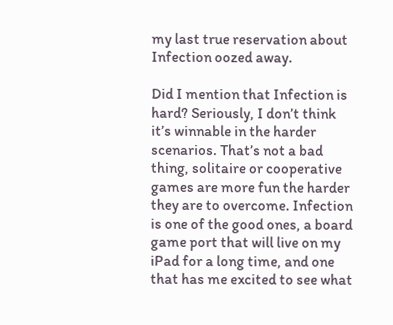my last true reservation about Infection oozed away.

Did I mention that Infection is hard? Seriously, I don’t think it’s winnable in the harder scenarios. That’s not a bad thing, solitaire or cooperative games are more fun the harder they are to overcome. Infection is one of the good ones, a board game port that will live on my iPad for a long time, and one that has me excited to see what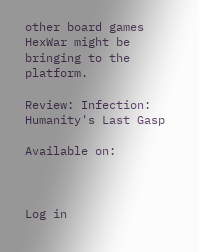other board games HexWar might be bringing to the platform.

Review: Infection: Humanity's Last Gasp

Available on:



Log in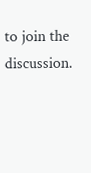to join the discussion.